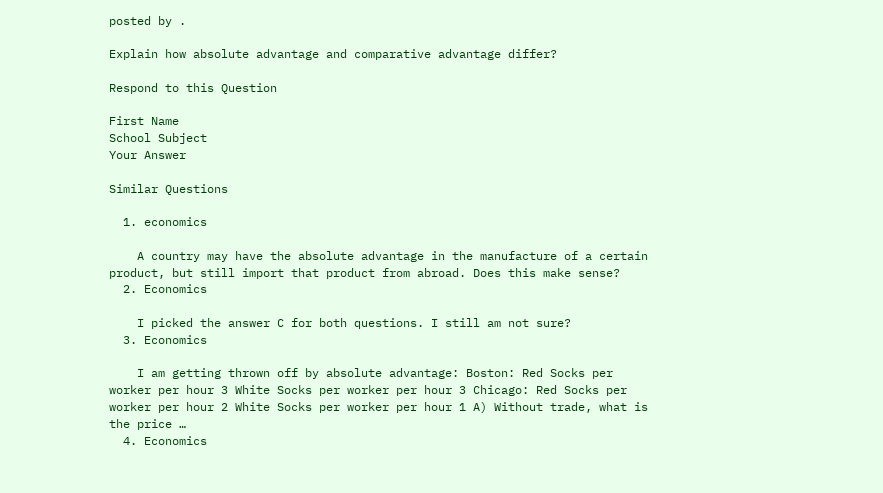posted by .

Explain how absolute advantage and comparative advantage differ?

Respond to this Question

First Name
School Subject
Your Answer

Similar Questions

  1. economics

    A country may have the absolute advantage in the manufacture of a certain product, but still import that product from abroad. Does this make sense?
  2. Economics

    I picked the answer C for both questions. I still am not sure?
  3. Economics

    I am getting thrown off by absolute advantage: Boston: Red Socks per worker per hour 3 White Socks per worker per hour 3 Chicago: Red Socks per worker per hour 2 White Socks per worker per hour 1 A) Without trade, what is the price …
  4. Economics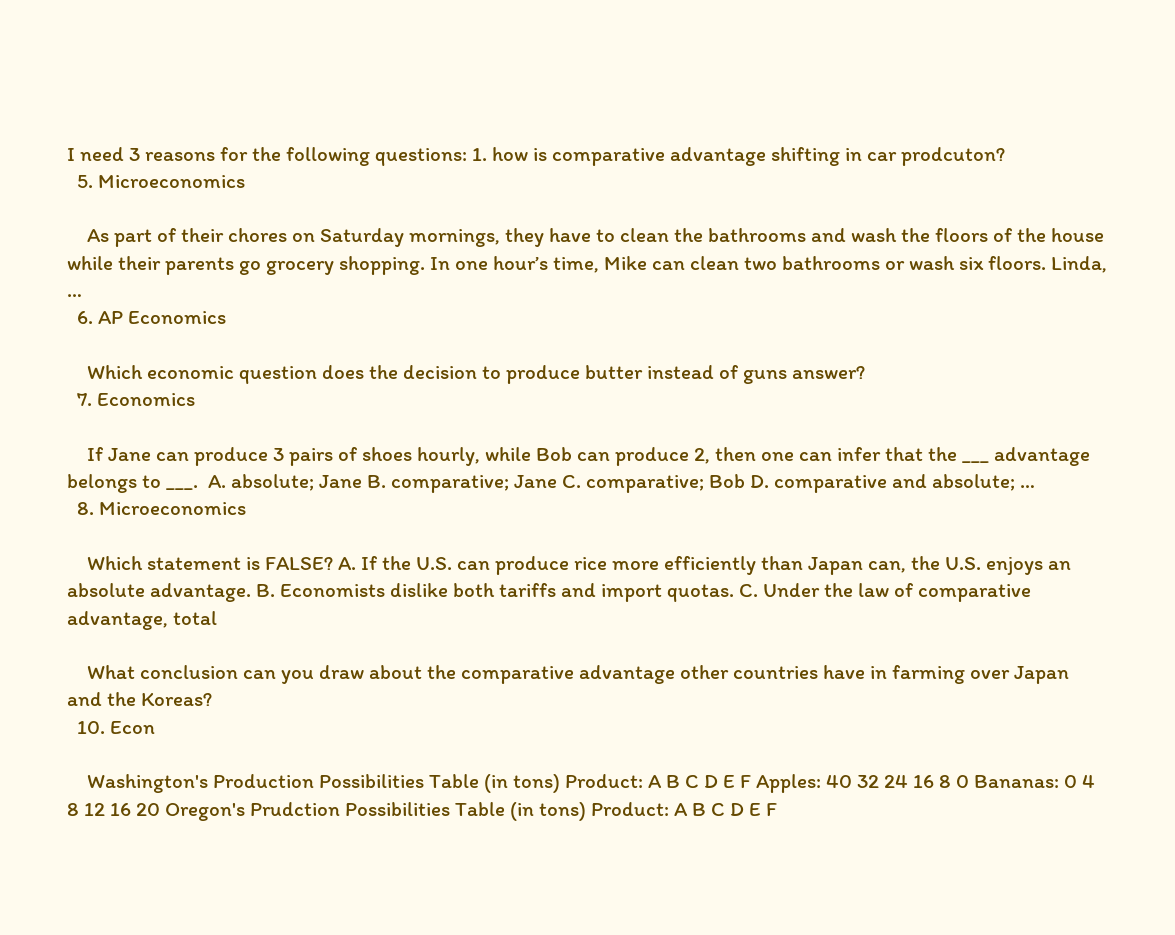I need 3 reasons for the following questions: 1. how is comparative advantage shifting in car prodcuton?
  5. Microeconomics

    As part of their chores on Saturday mornings, they have to clean the bathrooms and wash the floors of the house while their parents go grocery shopping. In one hour’s time, Mike can clean two bathrooms or wash six floors. Linda, …
  6. AP Economics

    Which economic question does the decision to produce butter instead of guns answer?
  7. Economics

    If Jane can produce 3 pairs of shoes hourly, while Bob can produce 2, then one can infer that the ___ advantage belongs to ___.  A. absolute; Jane B. comparative; Jane C. comparative; Bob D. comparative and absolute; …
  8. Microeconomics

    Which statement is FALSE? A. If the U.S. can produce rice more efficiently than Japan can, the U.S. enjoys an absolute advantage. B. Economists dislike both tariffs and import quotas. C. Under the law of comparative advantage, total

    What conclusion can you draw about the comparative advantage other countries have in farming over Japan and the Koreas?
  10. Econ

    Washington's Production Possibilities Table (in tons) Product: A B C D E F Apples: 40 32 24 16 8 0 Bananas: 0 4 8 12 16 20 Oregon's Prudction Possibilities Table (in tons) Product: A B C D E F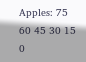Apples: 75 60 45 30 15 0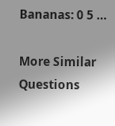Bananas: 0 5 …

More Similar Questions